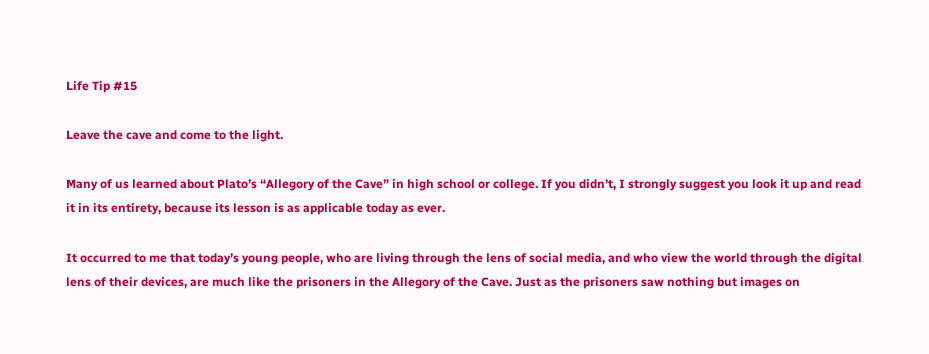Life Tip #15

Leave the cave and come to the light.

Many of us learned about Plato’s “Allegory of the Cave” in high school or college. If you didn’t, I strongly suggest you look it up and read it in its entirety, because its lesson is as applicable today as ever.

It occurred to me that today’s young people, who are living through the lens of social media, and who view the world through the digital lens of their devices, are much like the prisoners in the Allegory of the Cave. Just as the prisoners saw nothing but images on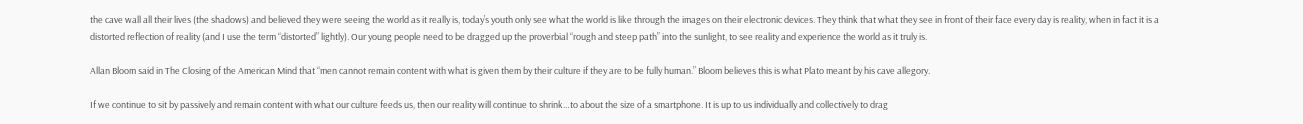the cave wall all their lives (the shadows) and believed they were seeing the world as it really is, today’s youth only see what the world is like through the images on their electronic devices. They think that what they see in front of their face every day is reality, when in fact it is a distorted reflection of reality (and I use the term “distorted” lightly). Our young people need to be dragged up the proverbial “rough and steep path” into the sunlight, to see reality and experience the world as it truly is.

Allan Bloom said in The Closing of the American Mind that “men cannot remain content with what is given them by their culture if they are to be fully human.” Bloom believes this is what Plato meant by his cave allegory.

If we continue to sit by passively and remain content with what our culture feeds us, then our reality will continue to shrink…to about the size of a smartphone. It is up to us individually and collectively to drag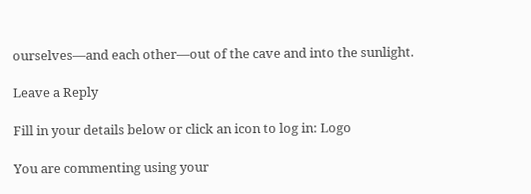ourselves—and each other—out of the cave and into the sunlight.

Leave a Reply

Fill in your details below or click an icon to log in: Logo

You are commenting using your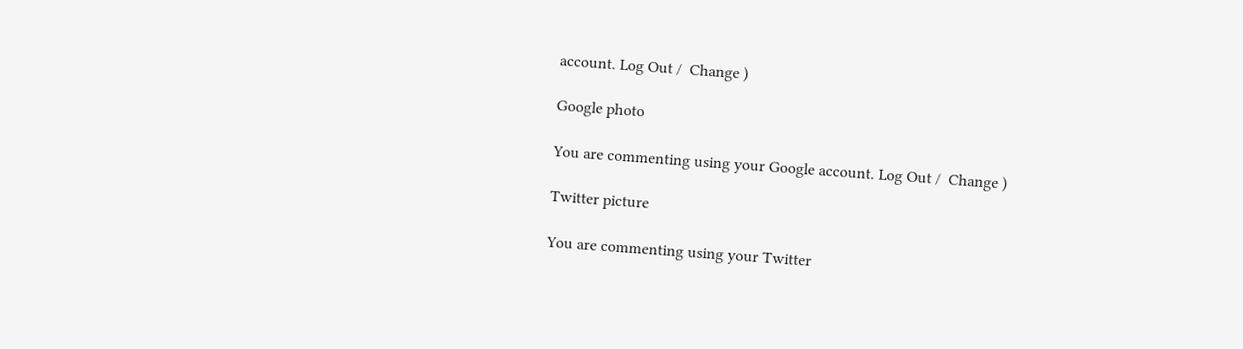account. Log Out /  Change )

Google photo

You are commenting using your Google account. Log Out /  Change )

Twitter picture

You are commenting using your Twitter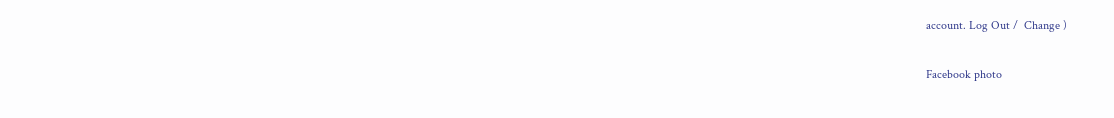account. Log Out /  Change )

Facebook photo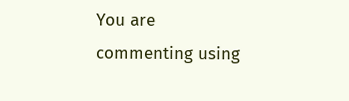You are commenting using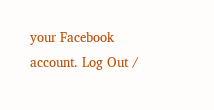your Facebook account. Log Out /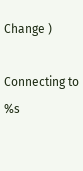Change )

Connecting to %s